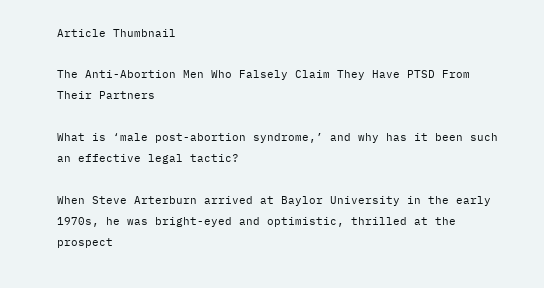Article Thumbnail

The Anti-Abortion Men Who Falsely Claim They Have PTSD From Their Partners

What is ‘male post-abortion syndrome,’ and why has it been such an effective legal tactic?

When Steve Arterburn arrived at Baylor University in the early 1970s, he was bright-eyed and optimistic, thrilled at the prospect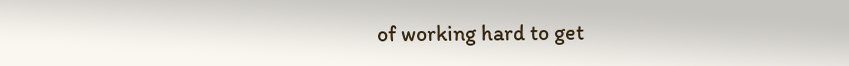of working hard to get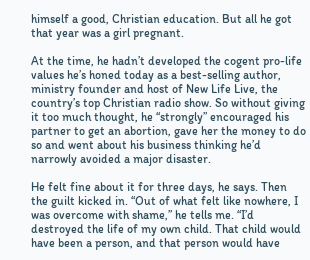himself a good, Christian education. But all he got that year was a girl pregnant.

At the time, he hadn’t developed the cogent pro-life values he’s honed today as a best-selling author, ministry founder and host of New Life Live, the country’s top Christian radio show. So without giving it too much thought, he “strongly” encouraged his partner to get an abortion, gave her the money to do so and went about his business thinking he’d narrowly avoided a major disaster.

He felt fine about it for three days, he says. Then the guilt kicked in. “Out of what felt like nowhere, I was overcome with shame,” he tells me. “I’d destroyed the life of my own child. That child would have been a person, and that person would have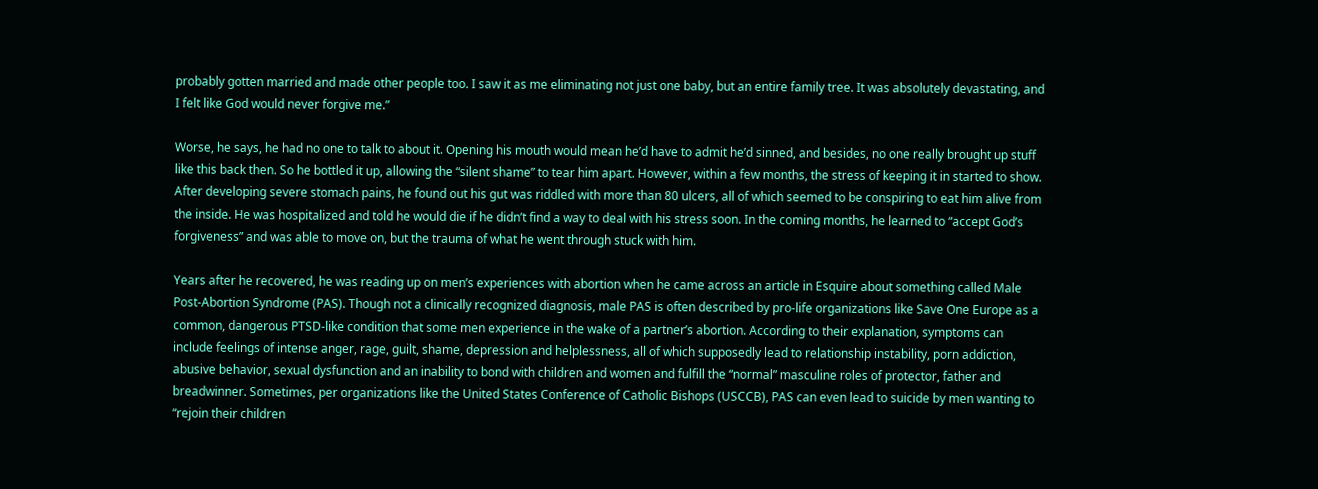probably gotten married and made other people too. I saw it as me eliminating not just one baby, but an entire family tree. It was absolutely devastating, and I felt like God would never forgive me.”

Worse, he says, he had no one to talk to about it. Opening his mouth would mean he’d have to admit he’d sinned, and besides, no one really brought up stuff like this back then. So he bottled it up, allowing the “silent shame” to tear him apart. However, within a few months, the stress of keeping it in started to show. After developing severe stomach pains, he found out his gut was riddled with more than 80 ulcers, all of which seemed to be conspiring to eat him alive from the inside. He was hospitalized and told he would die if he didn’t find a way to deal with his stress soon. In the coming months, he learned to “accept God’s forgiveness” and was able to move on, but the trauma of what he went through stuck with him.

Years after he recovered, he was reading up on men’s experiences with abortion when he came across an article in Esquire about something called Male Post-Abortion Syndrome (PAS). Though not a clinically recognized diagnosis, male PAS is often described by pro-life organizations like Save One Europe as a common, dangerous PTSD-like condition that some men experience in the wake of a partner’s abortion. According to their explanation, symptoms can include feelings of intense anger, rage, guilt, shame, depression and helplessness, all of which supposedly lead to relationship instability, porn addiction, abusive behavior, sexual dysfunction and an inability to bond with children and women and fulfill the “normal” masculine roles of protector, father and breadwinner. Sometimes, per organizations like the United States Conference of Catholic Bishops (USCCB), PAS can even lead to suicide by men wanting to “rejoin their children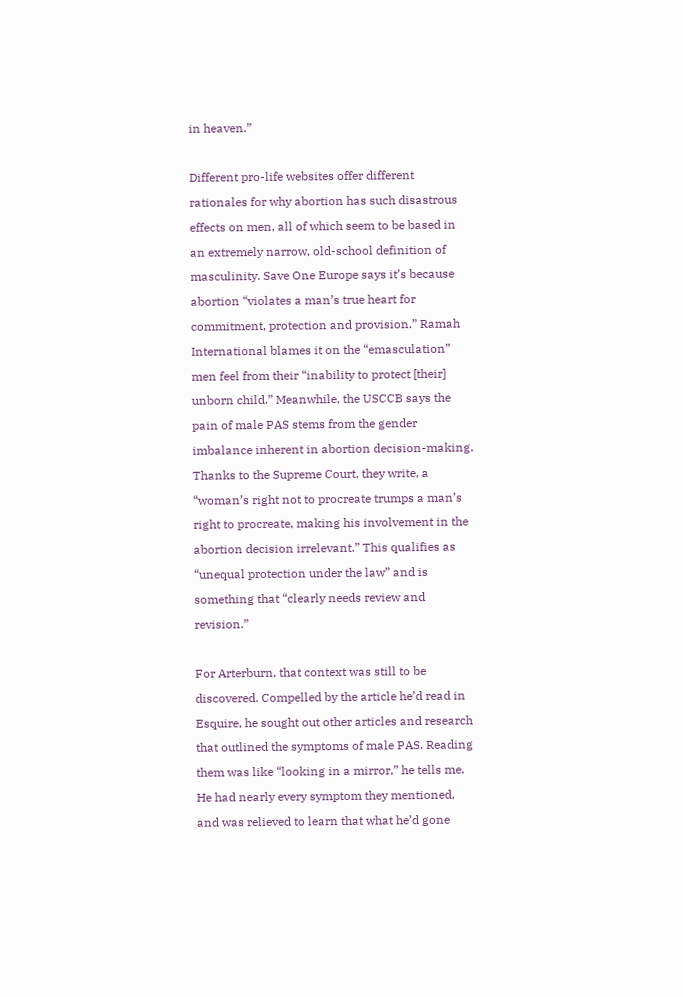in heaven.”

Different pro-life websites offer different rationales for why abortion has such disastrous effects on men, all of which seem to be based in an extremely narrow, old-school definition of masculinity. Save One Europe says it’s because abortion “violates a man’s true heart for commitment, protection and provision.” Ramah International blames it on the “emasculation” men feel from their “inability to protect [their] unborn child.” Meanwhile, the USCCB says the pain of male PAS stems from the gender imbalance inherent in abortion decision-making. Thanks to the Supreme Court, they write, a “woman’s right not to procreate trumps a man’s right to procreate, making his involvement in the abortion decision irrelevant.” This qualifies as “unequal protection under the law” and is something that “clearly needs review and revision.”

For Arterburn, that context was still to be discovered. Compelled by the article he’d read in Esquire, he sought out other articles and research that outlined the symptoms of male PAS. Reading them was like “looking in a mirror,” he tells me. He had nearly every symptom they mentioned, and was relieved to learn that what he’d gone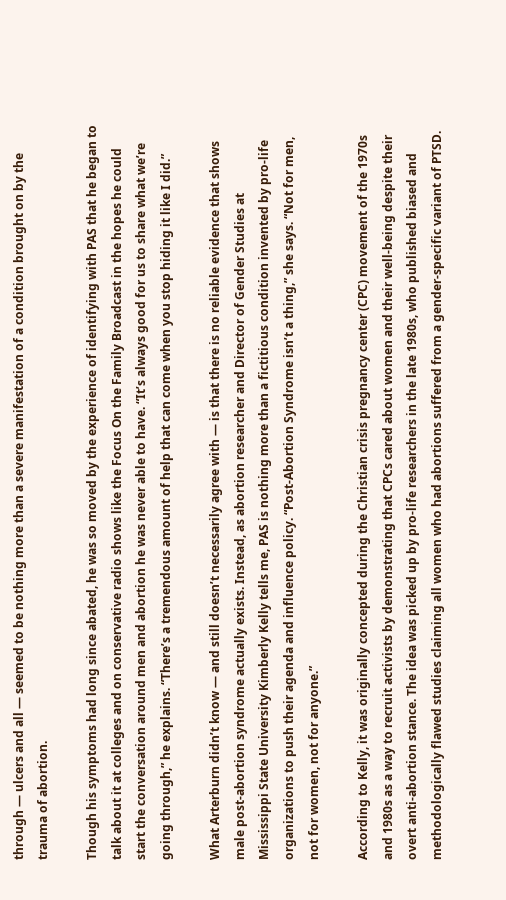through — ulcers and all — seemed to be nothing more than a severe manifestation of a condition brought on by the trauma of abortion.

Though his symptoms had long since abated, he was so moved by the experience of identifying with PAS that he began to talk about it at colleges and on conservative radio shows like the Focus On the Family Broadcast in the hopes he could start the conversation around men and abortion he was never able to have. “It’s always good for us to share what we’re going through,” he explains. “There’s a tremendous amount of help that can come when you stop hiding it like I did.”

What Arterburn didn’t know — and still doesn’t necessarily agree with — is that there is no reliable evidence that shows male post-abortion syndrome actually exists. Instead, as abortion researcher and Director of Gender Studies at Mississippi State University Kimberly Kelly tells me, PAS is nothing more than a fictitious condition invented by pro-life organizations to push their agenda and influence policy. “Post-Abortion Syndrome isn’t a thing,” she says. “Not for men, not for women, not for anyone.”

According to Kelly, it was originally concepted during the Christian crisis pregnancy center (CPC) movement of the 1970s and 1980s as a way to recruit activists by demonstrating that CPCs cared about women and their well-being despite their overt anti-abortion stance. The idea was picked up by pro-life researchers in the late 1980s, who published biased and methodologically flawed studies claiming all women who had abortions suffered from a gender-specific variant of PTSD.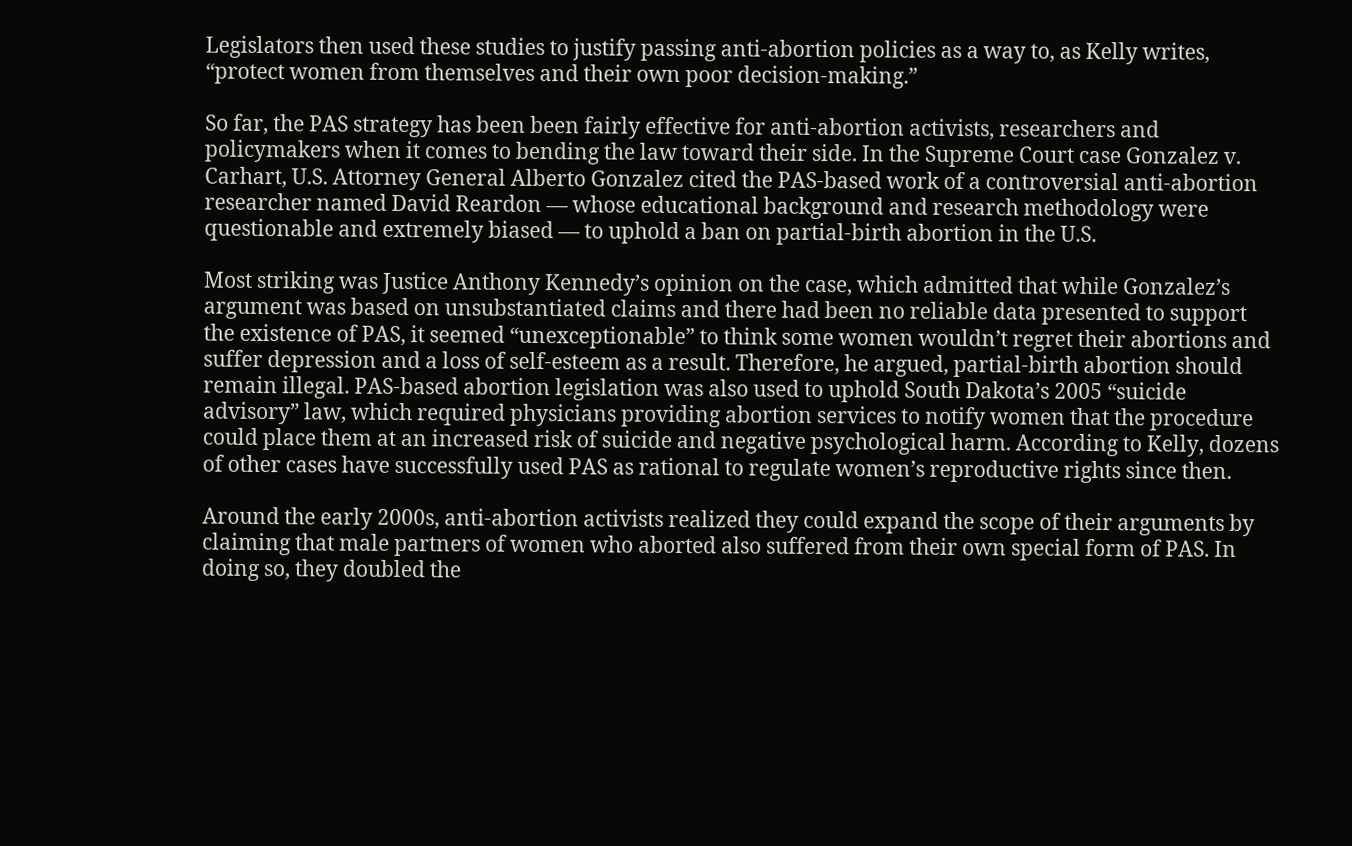Legislators then used these studies to justify passing anti-abortion policies as a way to, as Kelly writes, “protect women from themselves and their own poor decision-making.”

So far, the PAS strategy has been been fairly effective for anti-abortion activists, researchers and policymakers when it comes to bending the law toward their side. In the Supreme Court case Gonzalez v. Carhart, U.S. Attorney General Alberto Gonzalez cited the PAS-based work of a controversial anti-abortion researcher named David Reardon — whose educational background and research methodology were questionable and extremely biased — to uphold a ban on partial-birth abortion in the U.S.

Most striking was Justice Anthony Kennedy’s opinion on the case, which admitted that while Gonzalez’s argument was based on unsubstantiated claims and there had been no reliable data presented to support the existence of PAS, it seemed “unexceptionable” to think some women wouldn’t regret their abortions and suffer depression and a loss of self-esteem as a result. Therefore, he argued, partial-birth abortion should remain illegal. PAS-based abortion legislation was also used to uphold South Dakota’s 2005 “suicide advisory” law, which required physicians providing abortion services to notify women that the procedure could place them at an increased risk of suicide and negative psychological harm. According to Kelly, dozens of other cases have successfully used PAS as rational to regulate women’s reproductive rights since then.

Around the early 2000s, anti-abortion activists realized they could expand the scope of their arguments by claiming that male partners of women who aborted also suffered from their own special form of PAS. In doing so, they doubled the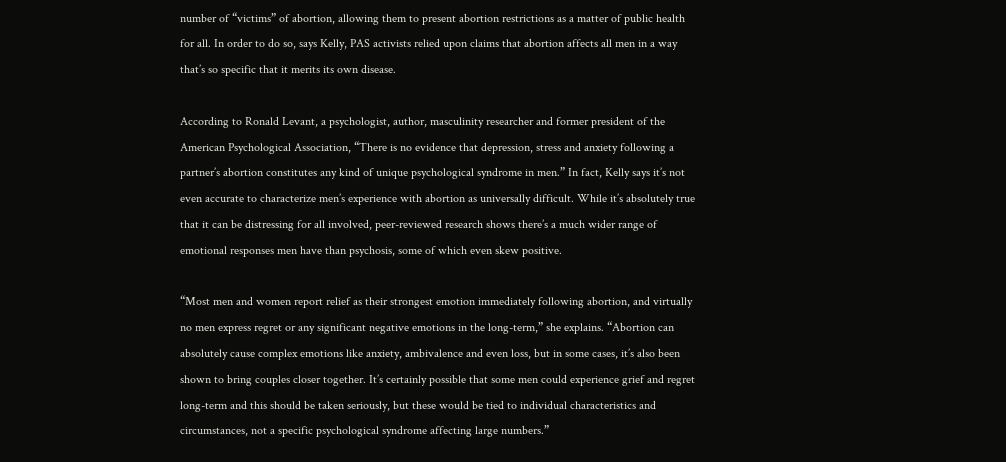number of “victims” of abortion, allowing them to present abortion restrictions as a matter of public health for all. In order to do so, says Kelly, PAS activists relied upon claims that abortion affects all men in a way that’s so specific that it merits its own disease.

According to Ronald Levant, a psychologist, author, masculinity researcher and former president of the American Psychological Association, “There is no evidence that depression, stress and anxiety following a partner’s abortion constitutes any kind of unique psychological syndrome in men.” In fact, Kelly says it’s not even accurate to characterize men’s experience with abortion as universally difficult. While it’s absolutely true that it can be distressing for all involved, peer-reviewed research shows there’s a much wider range of emotional responses men have than psychosis, some of which even skew positive.

“Most men and women report relief as their strongest emotion immediately following abortion, and virtually no men express regret or any significant negative emotions in the long-term,” she explains. “Abortion can absolutely cause complex emotions like anxiety, ambivalence and even loss, but in some cases, it’s also been shown to bring couples closer together. It’s certainly possible that some men could experience grief and regret long-term and this should be taken seriously, but these would be tied to individual characteristics and circumstances, not a specific psychological syndrome affecting large numbers.”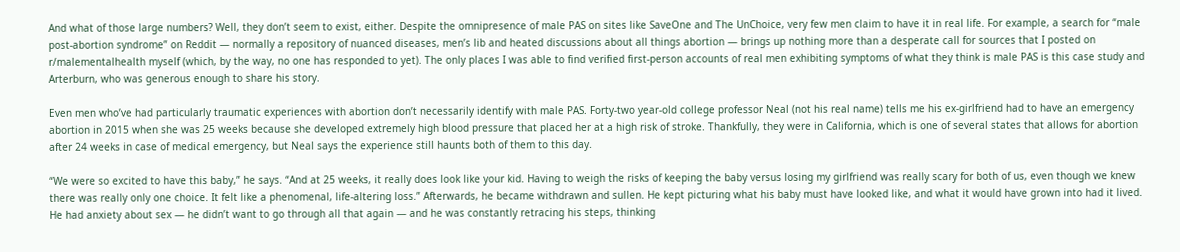And what of those large numbers? Well, they don’t seem to exist, either. Despite the omnipresence of male PAS on sites like SaveOne and The UnChoice, very few men claim to have it in real life. For example, a search for “male post-abortion syndrome” on Reddit — normally a repository of nuanced diseases, men’s lib and heated discussions about all things abortion — brings up nothing more than a desperate call for sources that I posted on r/malementalhealth myself (which, by the way, no one has responded to yet). The only places I was able to find verified first-person accounts of real men exhibiting symptoms of what they think is male PAS is this case study and Arterburn, who was generous enough to share his story.

Even men who’ve had particularly traumatic experiences with abortion don’t necessarily identify with male PAS. Forty-two year-old college professor Neal (not his real name) tells me his ex-girlfriend had to have an emergency abortion in 2015 when she was 25 weeks because she developed extremely high blood pressure that placed her at a high risk of stroke. Thankfully, they were in California, which is one of several states that allows for abortion after 24 weeks in case of medical emergency, but Neal says the experience still haunts both of them to this day.

“We were so excited to have this baby,” he says. “And at 25 weeks, it really does look like your kid. Having to weigh the risks of keeping the baby versus losing my girlfriend was really scary for both of us, even though we knew there was really only one choice. It felt like a phenomenal, life-altering loss.” Afterwards, he became withdrawn and sullen. He kept picturing what his baby must have looked like, and what it would have grown into had it lived. He had anxiety about sex — he didn’t want to go through all that again — and he was constantly retracing his steps, thinking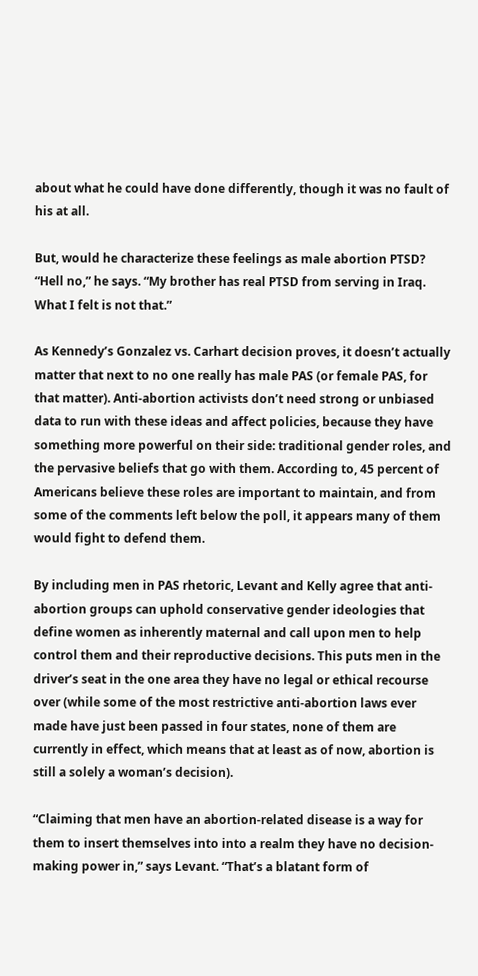about what he could have done differently, though it was no fault of his at all.

But, would he characterize these feelings as male abortion PTSD? “Hell no,” he says. “My brother has real PTSD from serving in Iraq. What I felt is not that.”

As Kennedy’s Gonzalez vs. Carhart decision proves, it doesn’t actually matter that next to no one really has male PAS (or female PAS, for that matter). Anti-abortion activists don’t need strong or unbiased data to run with these ideas and affect policies, because they have something more powerful on their side: traditional gender roles, and the pervasive beliefs that go with them. According to, 45 percent of Americans believe these roles are important to maintain, and from some of the comments left below the poll, it appears many of them would fight to defend them.

By including men in PAS rhetoric, Levant and Kelly agree that anti-abortion groups can uphold conservative gender ideologies that define women as inherently maternal and call upon men to help control them and their reproductive decisions. This puts men in the driver’s seat in the one area they have no legal or ethical recourse over (while some of the most restrictive anti-abortion laws ever made have just been passed in four states, none of them are currently in effect, which means that at least as of now, abortion is still a solely a woman’s decision).

“Claiming that men have an abortion-related disease is a way for them to insert themselves into into a realm they have no decision-making power in,” says Levant. “That’s a blatant form of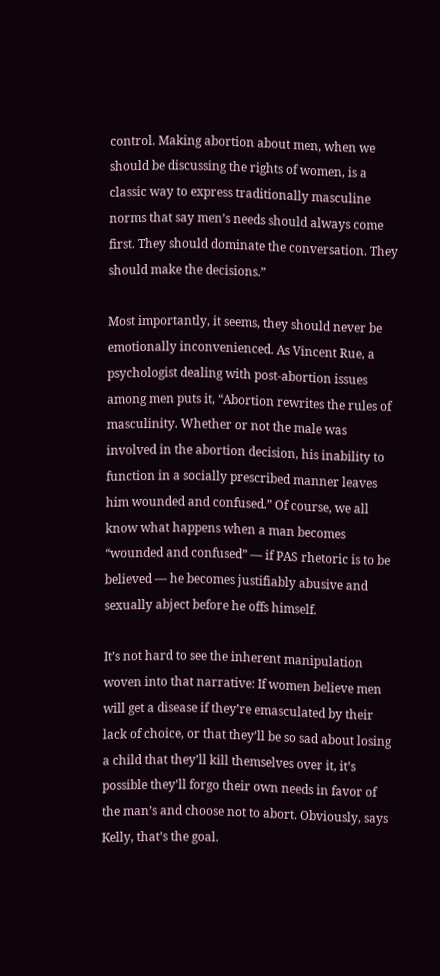control. Making abortion about men, when we should be discussing the rights of women, is a classic way to express traditionally masculine norms that say men’s needs should always come first. They should dominate the conversation. They should make the decisions.”

Most importantly, it seems, they should never be emotionally inconvenienced. As Vincent Rue, a psychologist dealing with post-abortion issues among men puts it, “Abortion rewrites the rules of masculinity. Whether or not the male was involved in the abortion decision, his inability to function in a socially prescribed manner leaves him wounded and confused.” Of course, we all know what happens when a man becomes “wounded and confused” — if PAS rhetoric is to be believed — he becomes justifiably abusive and sexually abject before he offs himself.

It’s not hard to see the inherent manipulation woven into that narrative: If women believe men will get a disease if they’re emasculated by their lack of choice, or that they’ll be so sad about losing a child that they’ll kill themselves over it, it’s possible they’ll forgo their own needs in favor of the man’s and choose not to abort. Obviously, says Kelly, that’s the goal.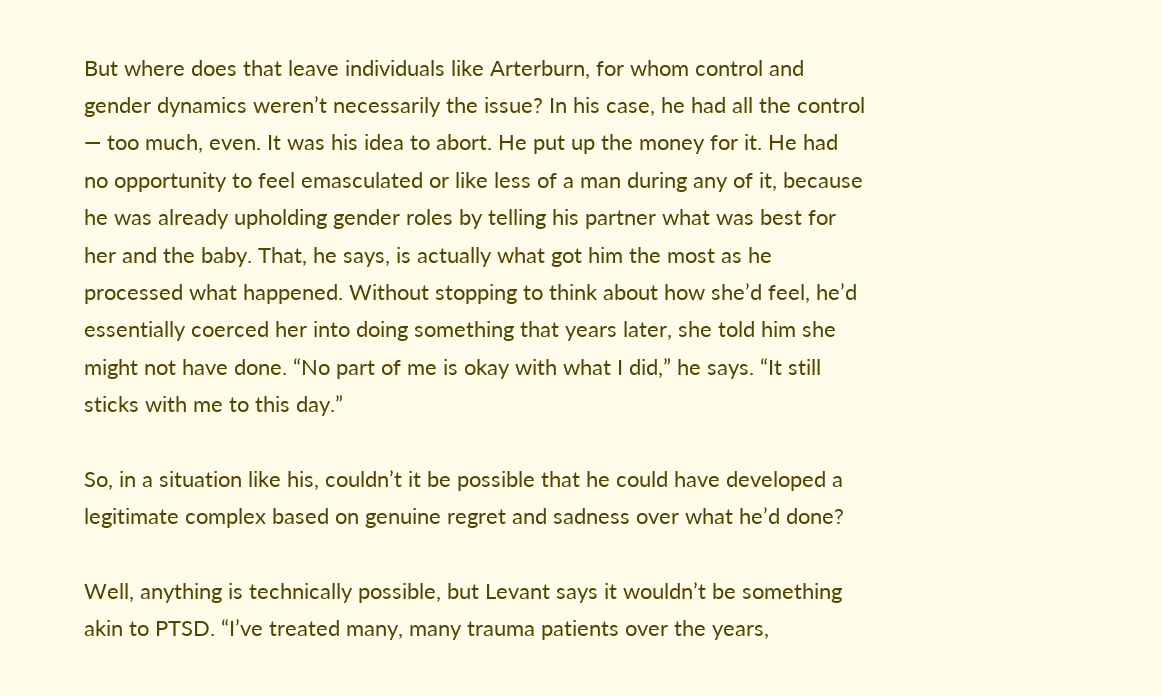But where does that leave individuals like Arterburn, for whom control and gender dynamics weren’t necessarily the issue? In his case, he had all the control — too much, even. It was his idea to abort. He put up the money for it. He had no opportunity to feel emasculated or like less of a man during any of it, because he was already upholding gender roles by telling his partner what was best for her and the baby. That, he says, is actually what got him the most as he processed what happened. Without stopping to think about how she’d feel, he’d essentially coerced her into doing something that years later, she told him she might not have done. “No part of me is okay with what I did,” he says. “It still sticks with me to this day.”

So, in a situation like his, couldn’t it be possible that he could have developed a legitimate complex based on genuine regret and sadness over what he’d done?

Well, anything is technically possible, but Levant says it wouldn’t be something akin to PTSD. “I’ve treated many, many trauma patients over the years,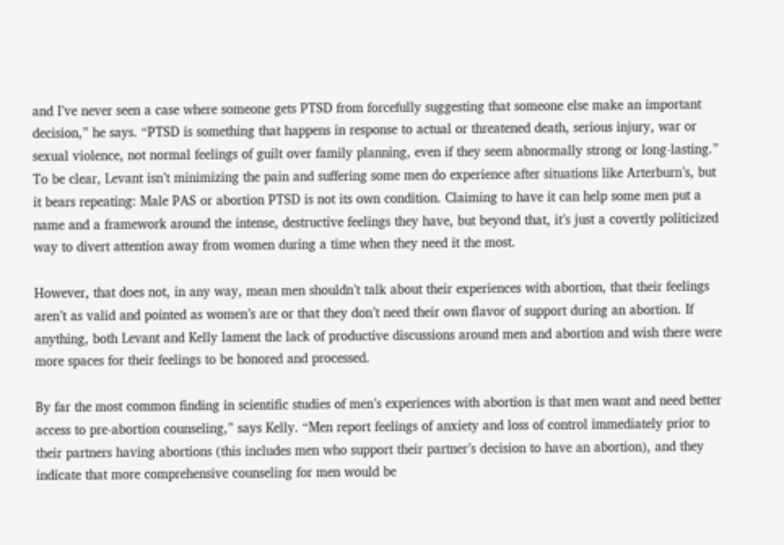and I’ve never seen a case where someone gets PTSD from forcefully suggesting that someone else make an important decision,” he says. “PTSD is something that happens in response to actual or threatened death, serious injury, war or sexual violence, not normal feelings of guilt over family planning, even if they seem abnormally strong or long-lasting.” To be clear, Levant isn’t minimizing the pain and suffering some men do experience after situations like Arterburn’s, but it bears repeating: Male PAS or abortion PTSD is not its own condition. Claiming to have it can help some men put a name and a framework around the intense, destructive feelings they have, but beyond that, it’s just a covertly politicized way to divert attention away from women during a time when they need it the most.

However, that does not, in any way, mean men shouldn’t talk about their experiences with abortion, that their feelings aren’t as valid and pointed as women’s are or that they don’t need their own flavor of support during an abortion. If anything, both Levant and Kelly lament the lack of productive discussions around men and abortion and wish there were more spaces for their feelings to be honored and processed.

By far the most common finding in scientific studies of men’s experiences with abortion is that men want and need better access to pre-abortion counseling,” says Kelly. “Men report feelings of anxiety and loss of control immediately prior to their partners having abortions (this includes men who support their partner’s decision to have an abortion), and they indicate that more comprehensive counseling for men would be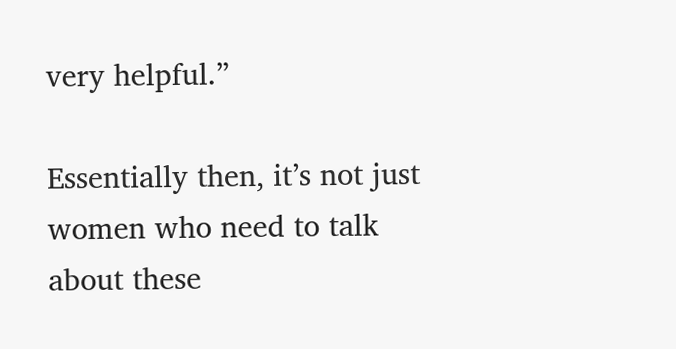very helpful.”

Essentially then, it’s not just women who need to talk about these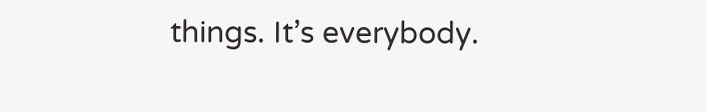things. It’s everybody.